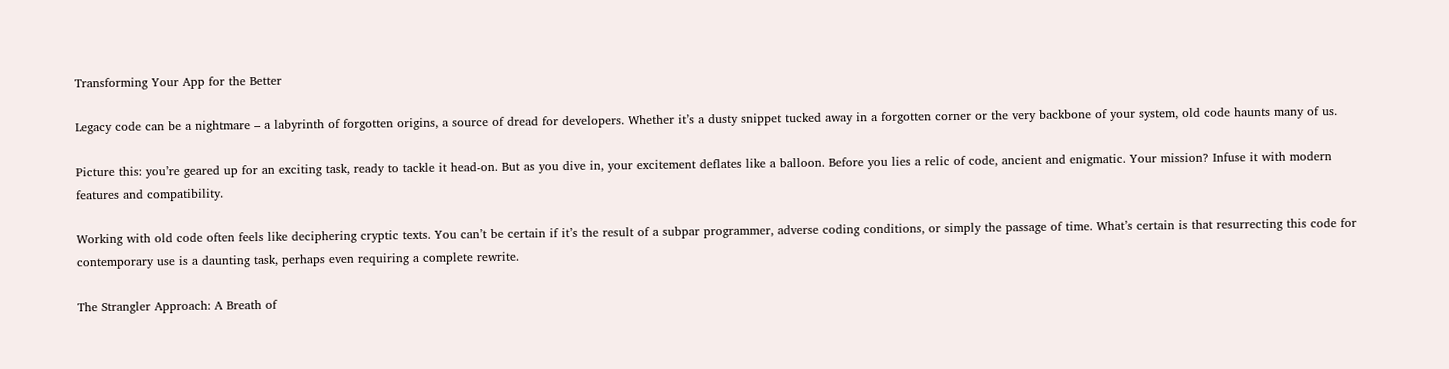Transforming Your App for the Better

Legacy code can be a nightmare – a labyrinth of forgotten origins, a source of dread for developers. Whether it’s a dusty snippet tucked away in a forgotten corner or the very backbone of your system, old code haunts many of us.

Picture this: you’re geared up for an exciting task, ready to tackle it head-on. But as you dive in, your excitement deflates like a balloon. Before you lies a relic of code, ancient and enigmatic. Your mission? Infuse it with modern features and compatibility.

Working with old code often feels like deciphering cryptic texts. You can’t be certain if it’s the result of a subpar programmer, adverse coding conditions, or simply the passage of time. What’s certain is that resurrecting this code for contemporary use is a daunting task, perhaps even requiring a complete rewrite.

The Strangler Approach: A Breath of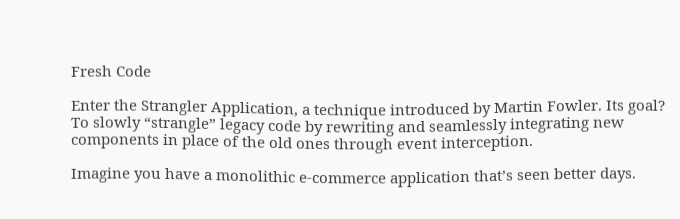Fresh Code

Enter the Strangler Application, a technique introduced by Martin Fowler. Its goal? To slowly “strangle” legacy code by rewriting and seamlessly integrating new components in place of the old ones through event interception.

Imagine you have a monolithic e-commerce application that’s seen better days.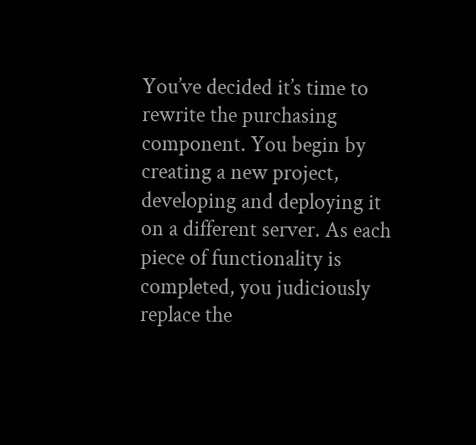You’ve decided it’s time to rewrite the purchasing component. You begin by creating a new project, developing and deploying it on a different server. As each piece of functionality is completed, you judiciously replace the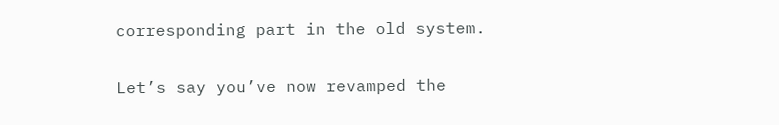corresponding part in the old system.

Let’s say you’ve now revamped the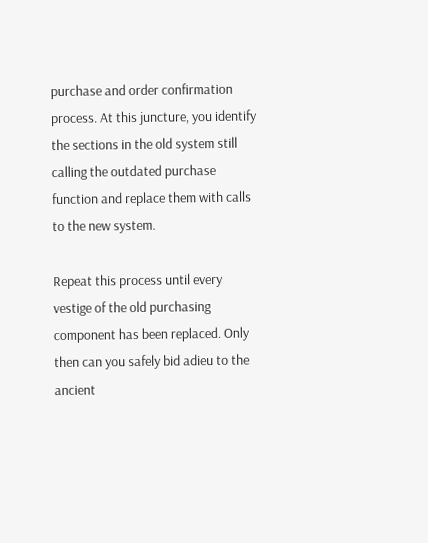purchase and order confirmation process. At this juncture, you identify the sections in the old system still calling the outdated purchase function and replace them with calls to the new system.

Repeat this process until every vestige of the old purchasing component has been replaced. Only then can you safely bid adieu to the ancient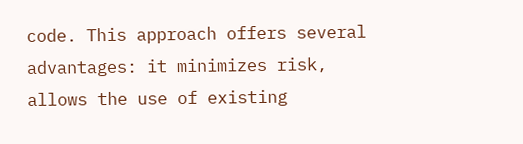code. This approach offers several advantages: it minimizes risk, allows the use of existing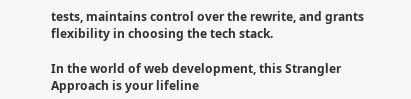tests, maintains control over the rewrite, and grants flexibility in choosing the tech stack.

In the world of web development, this Strangler Approach is your lifeline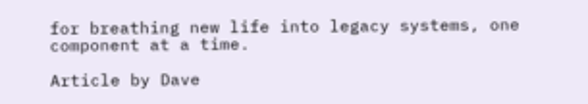for breathing new life into legacy systems, one component at a time.

Article by Dave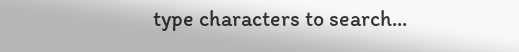type characters to search...